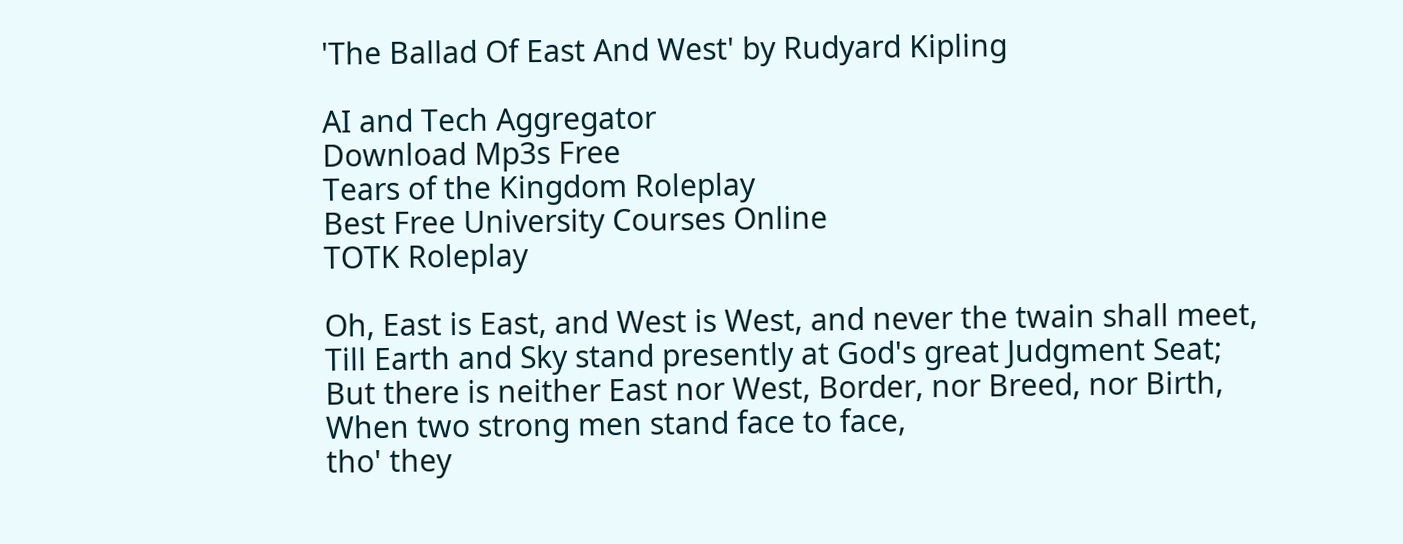'The Ballad Of East And West' by Rudyard Kipling

AI and Tech Aggregator
Download Mp3s Free
Tears of the Kingdom Roleplay
Best Free University Courses Online
TOTK Roleplay

Oh, East is East, and West is West, and never the twain shall meet,
Till Earth and Sky stand presently at God's great Judgment Seat;
But there is neither East nor West, Border, nor Breed, nor Birth,
When two strong men stand face to face,
tho' they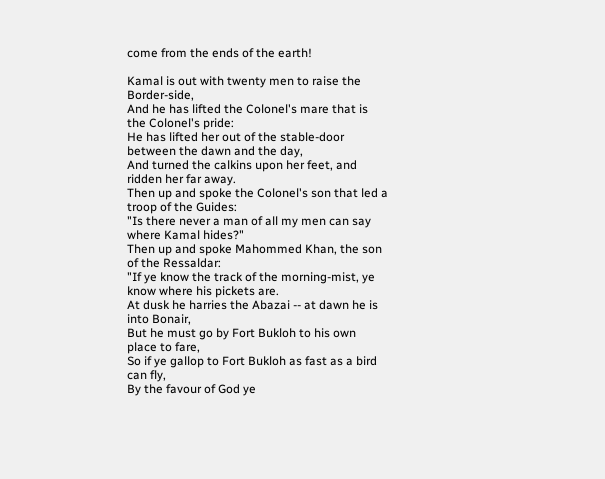come from the ends of the earth!

Kamal is out with twenty men to raise the Border-side,
And he has lifted the Colonel's mare that is the Colonel's pride:
He has lifted her out of the stable-door between the dawn and the day,
And turned the calkins upon her feet, and ridden her far away.
Then up and spoke the Colonel's son that led a troop of the Guides:
"Is there never a man of all my men can say where Kamal hides?"
Then up and spoke Mahommed Khan, the son of the Ressaldar:
"If ye know the track of the morning-mist, ye know where his pickets are.
At dusk he harries the Abazai -- at dawn he is into Bonair,
But he must go by Fort Bukloh to his own place to fare,
So if ye gallop to Fort Bukloh as fast as a bird can fly,
By the favour of God ye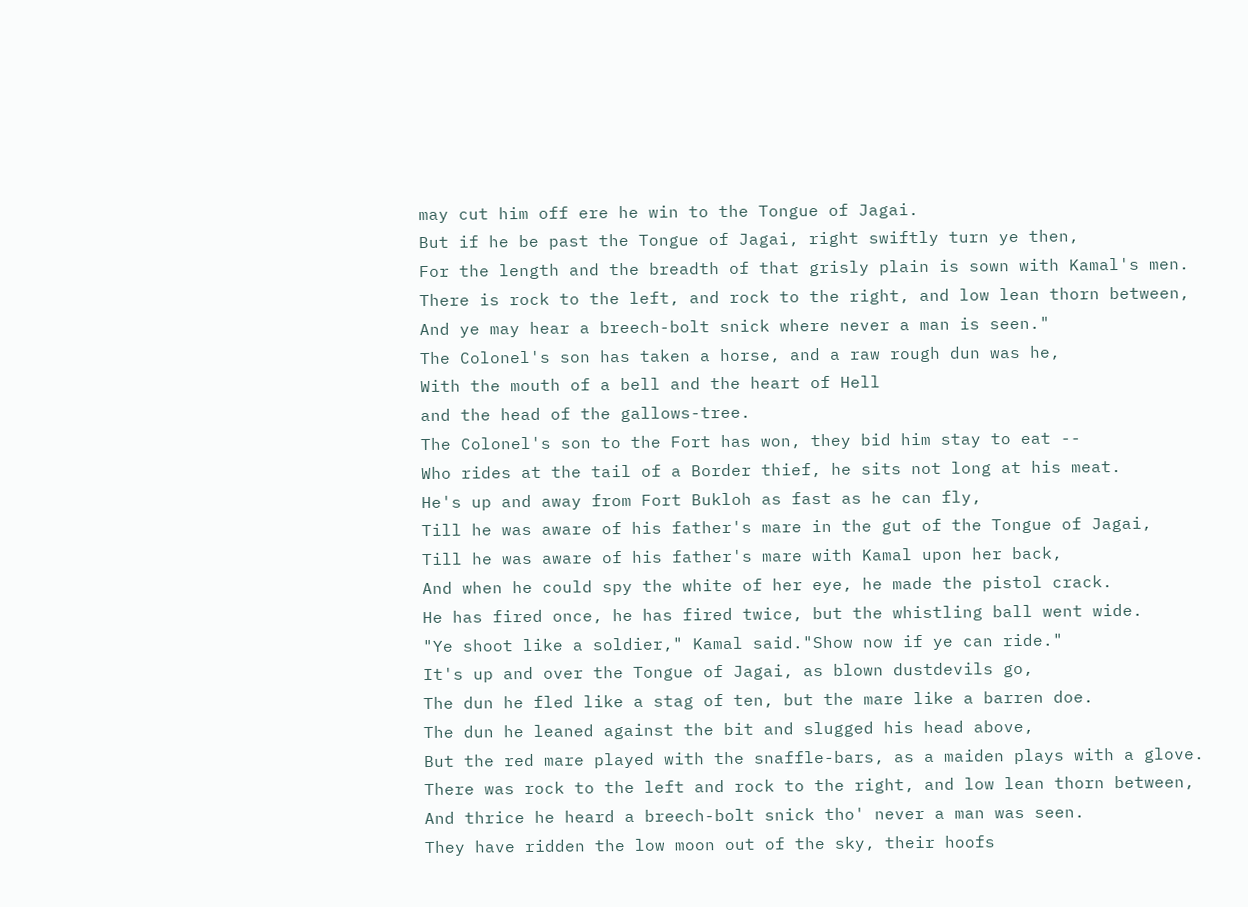may cut him off ere he win to the Tongue of Jagai.
But if he be past the Tongue of Jagai, right swiftly turn ye then,
For the length and the breadth of that grisly plain is sown with Kamal's men.
There is rock to the left, and rock to the right, and low lean thorn between,
And ye may hear a breech-bolt snick where never a man is seen."
The Colonel's son has taken a horse, and a raw rough dun was he,
With the mouth of a bell and the heart of Hell
and the head of the gallows-tree.
The Colonel's son to the Fort has won, they bid him stay to eat --
Who rides at the tail of a Border thief, he sits not long at his meat.
He's up and away from Fort Bukloh as fast as he can fly,
Till he was aware of his father's mare in the gut of the Tongue of Jagai,
Till he was aware of his father's mare with Kamal upon her back,
And when he could spy the white of her eye, he made the pistol crack.
He has fired once, he has fired twice, but the whistling ball went wide.
"Ye shoot like a soldier," Kamal said."Show now if ye can ride."
It's up and over the Tongue of Jagai, as blown dustdevils go,
The dun he fled like a stag of ten, but the mare like a barren doe.
The dun he leaned against the bit and slugged his head above,
But the red mare played with the snaffle-bars, as a maiden plays with a glove.
There was rock to the left and rock to the right, and low lean thorn between,
And thrice he heard a breech-bolt snick tho' never a man was seen.
They have ridden the low moon out of the sky, their hoofs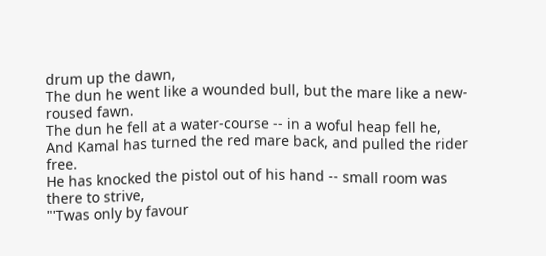drum up the dawn,
The dun he went like a wounded bull, but the mare like a new-roused fawn.
The dun he fell at a water-course -- in a woful heap fell he,
And Kamal has turned the red mare back, and pulled the rider free.
He has knocked the pistol out of his hand -- small room was there to strive,
"'Twas only by favour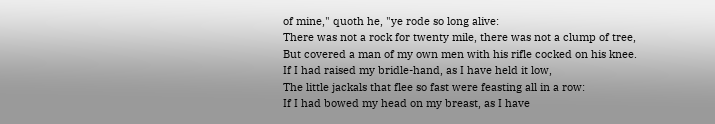of mine," quoth he, "ye rode so long alive:
There was not a rock for twenty mile, there was not a clump of tree,
But covered a man of my own men with his rifle cocked on his knee.
If I had raised my bridle-hand, as I have held it low,
The little jackals that flee so fast were feasting all in a row:
If I had bowed my head on my breast, as I have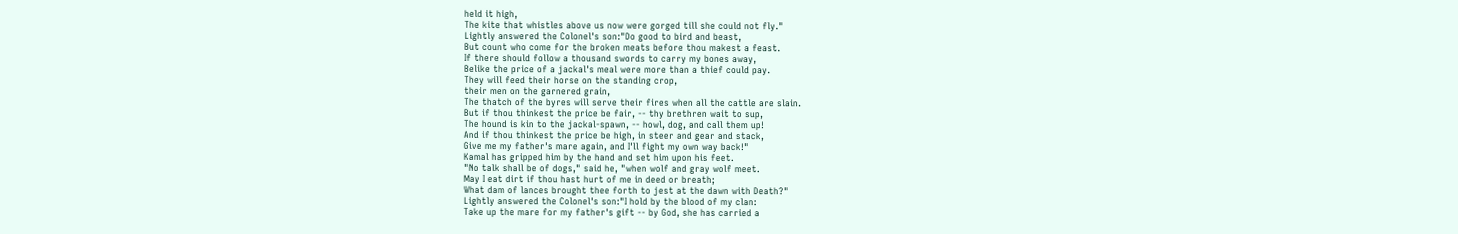held it high,
The kite that whistles above us now were gorged till she could not fly."
Lightly answered the Colonel's son:"Do good to bird and beast,
But count who come for the broken meats before thou makest a feast.
If there should follow a thousand swords to carry my bones away,
Belike the price of a jackal's meal were more than a thief could pay.
They will feed their horse on the standing crop,
their men on the garnered grain,
The thatch of the byres will serve their fires when all the cattle are slain.
But if thou thinkest the price be fair, -- thy brethren wait to sup,
The hound is kin to the jackal-spawn, -- howl, dog, and call them up!
And if thou thinkest the price be high, in steer and gear and stack,
Give me my father's mare again, and I'll fight my own way back!"
Kamal has gripped him by the hand and set him upon his feet.
"No talk shall be of dogs," said he, "when wolf and gray wolf meet.
May I eat dirt if thou hast hurt of me in deed or breath;
What dam of lances brought thee forth to jest at the dawn with Death?"
Lightly answered the Colonel's son:"I hold by the blood of my clan:
Take up the mare for my father's gift -- by God, she has carried a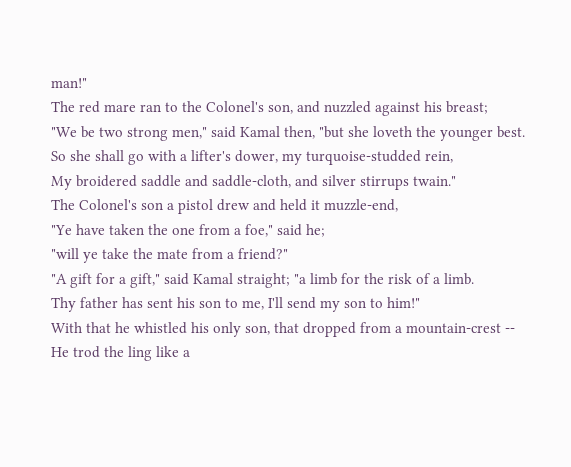man!"
The red mare ran to the Colonel's son, and nuzzled against his breast;
"We be two strong men," said Kamal then, "but she loveth the younger best.
So she shall go with a lifter's dower, my turquoise-studded rein,
My broidered saddle and saddle-cloth, and silver stirrups twain."
The Colonel's son a pistol drew and held it muzzle-end,
"Ye have taken the one from a foe," said he;
"will ye take the mate from a friend?"
"A gift for a gift," said Kamal straight; "a limb for the risk of a limb.
Thy father has sent his son to me, I'll send my son to him!"
With that he whistled his only son, that dropped from a mountain-crest --
He trod the ling like a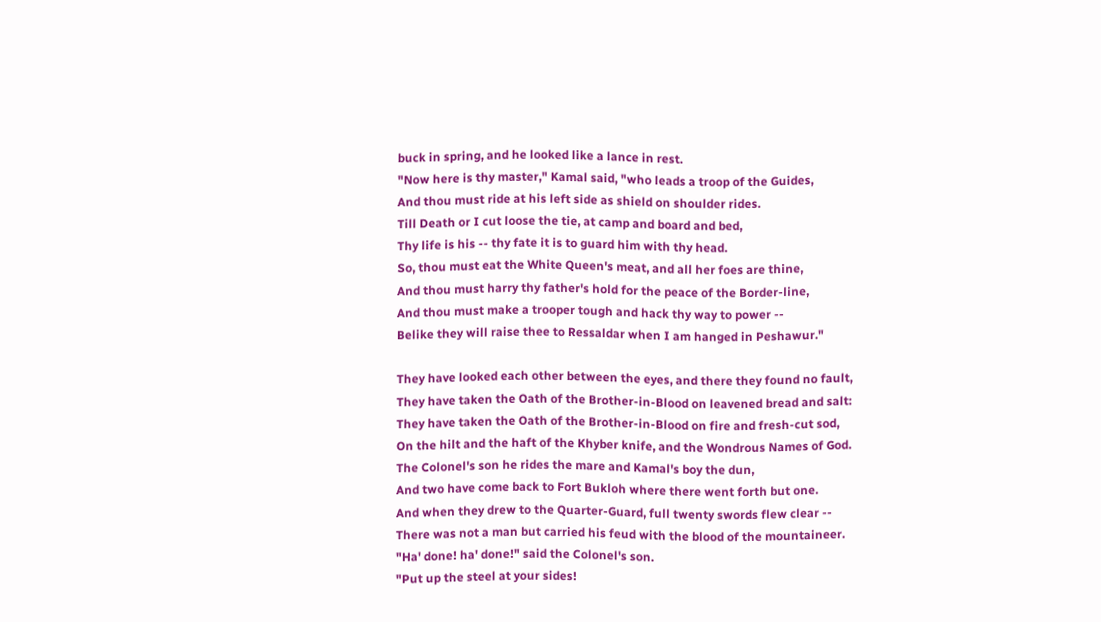buck in spring, and he looked like a lance in rest.
"Now here is thy master," Kamal said, "who leads a troop of the Guides,
And thou must ride at his left side as shield on shoulder rides.
Till Death or I cut loose the tie, at camp and board and bed,
Thy life is his -- thy fate it is to guard him with thy head.
So, thou must eat the White Queen's meat, and all her foes are thine,
And thou must harry thy father's hold for the peace of the Border-line,
And thou must make a trooper tough and hack thy way to power --
Belike they will raise thee to Ressaldar when I am hanged in Peshawur."

They have looked each other between the eyes, and there they found no fault,
They have taken the Oath of the Brother-in-Blood on leavened bread and salt:
They have taken the Oath of the Brother-in-Blood on fire and fresh-cut sod,
On the hilt and the haft of the Khyber knife, and the Wondrous Names of God.
The Colonel's son he rides the mare and Kamal's boy the dun,
And two have come back to Fort Bukloh where there went forth but one.
And when they drew to the Quarter-Guard, full twenty swords flew clear --
There was not a man but carried his feud with the blood of the mountaineer.
"Ha' done! ha' done!" said the Colonel's son.
"Put up the steel at your sides!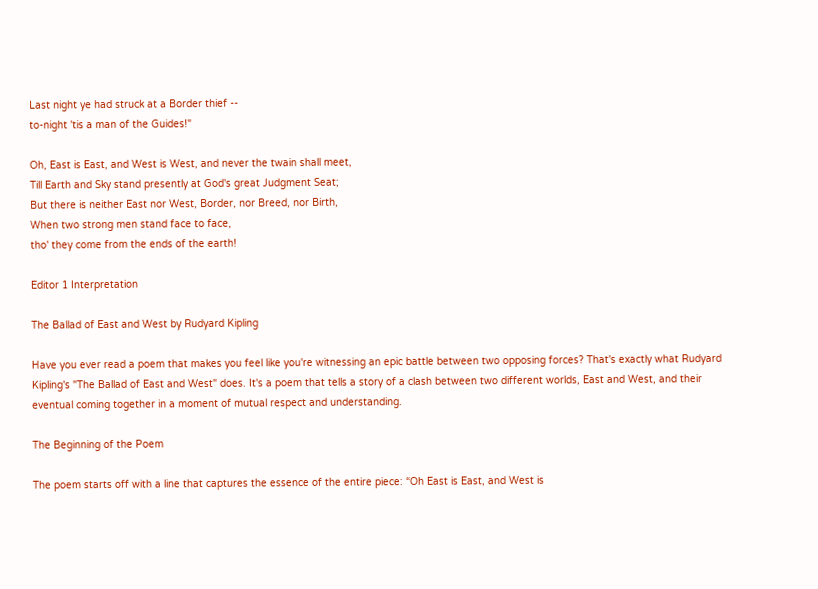Last night ye had struck at a Border thief --
to-night 'tis a man of the Guides!"

Oh, East is East, and West is West, and never the twain shall meet,
Till Earth and Sky stand presently at God's great Judgment Seat;
But there is neither East nor West, Border, nor Breed, nor Birth,
When two strong men stand face to face,
tho' they come from the ends of the earth!

Editor 1 Interpretation

The Ballad of East and West by Rudyard Kipling

Have you ever read a poem that makes you feel like you're witnessing an epic battle between two opposing forces? That's exactly what Rudyard Kipling's "The Ballad of East and West" does. It's a poem that tells a story of a clash between two different worlds, East and West, and their eventual coming together in a moment of mutual respect and understanding.

The Beginning of the Poem

The poem starts off with a line that captures the essence of the entire piece: “Oh East is East, and West is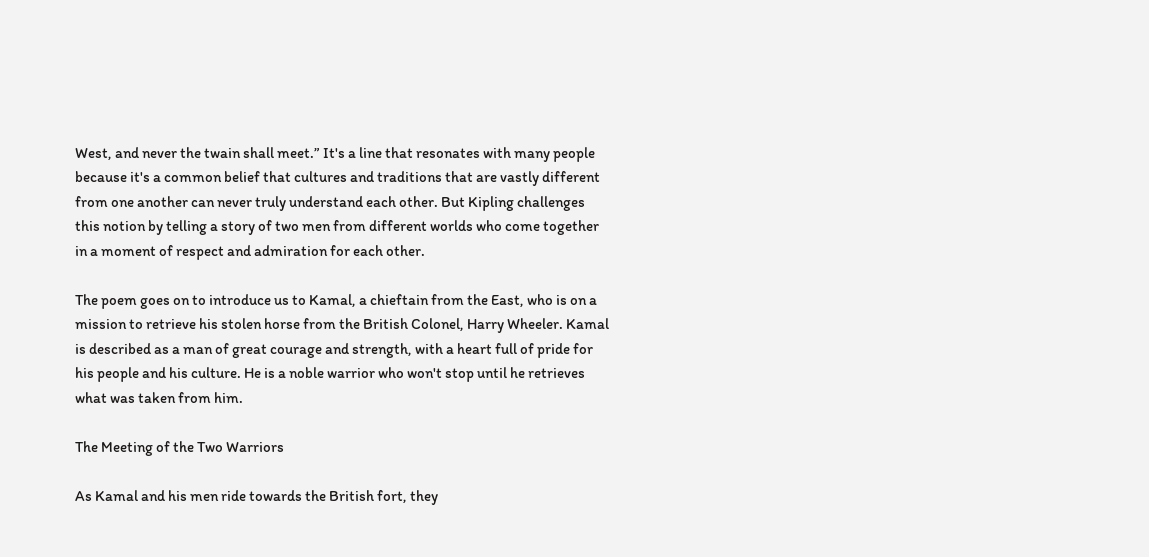West, and never the twain shall meet.” It's a line that resonates with many people because it's a common belief that cultures and traditions that are vastly different from one another can never truly understand each other. But Kipling challenges this notion by telling a story of two men from different worlds who come together in a moment of respect and admiration for each other.

The poem goes on to introduce us to Kamal, a chieftain from the East, who is on a mission to retrieve his stolen horse from the British Colonel, Harry Wheeler. Kamal is described as a man of great courage and strength, with a heart full of pride for his people and his culture. He is a noble warrior who won't stop until he retrieves what was taken from him.

The Meeting of the Two Warriors

As Kamal and his men ride towards the British fort, they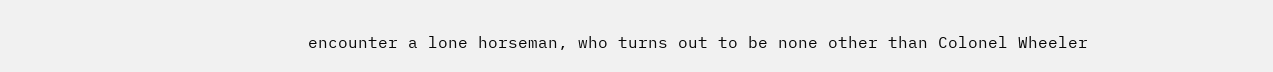encounter a lone horseman, who turns out to be none other than Colonel Wheeler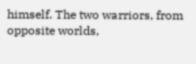himself. The two warriors, from opposite worlds,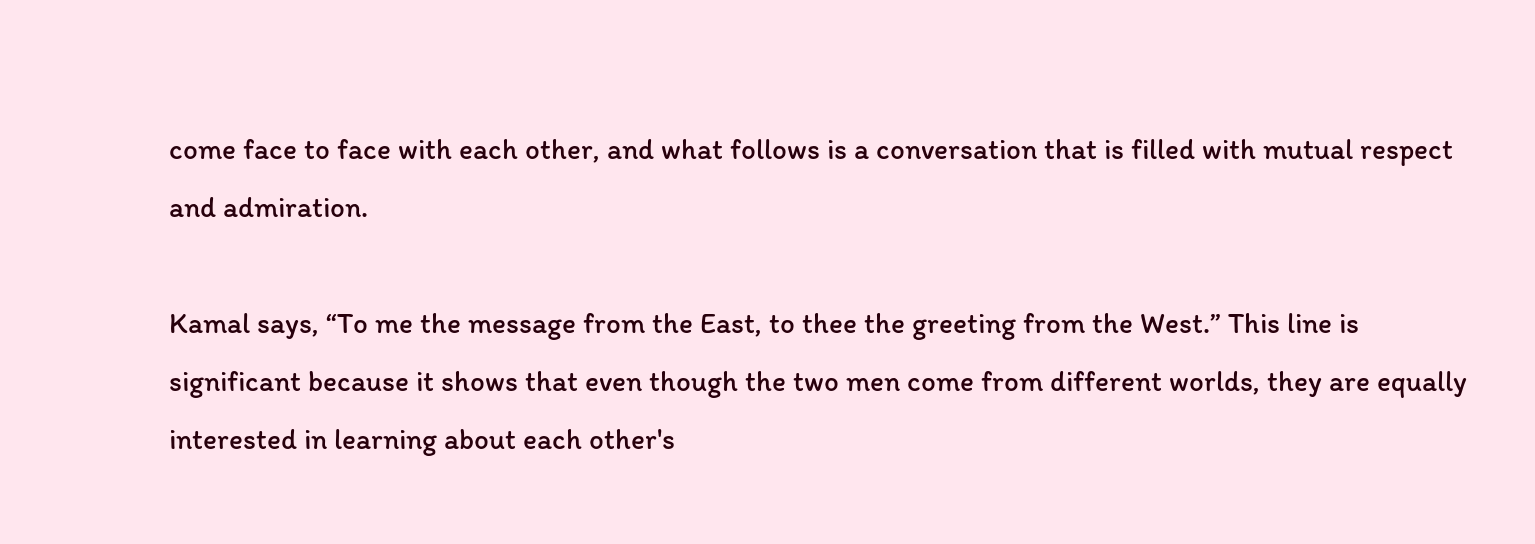come face to face with each other, and what follows is a conversation that is filled with mutual respect and admiration.

Kamal says, “To me the message from the East, to thee the greeting from the West.” This line is significant because it shows that even though the two men come from different worlds, they are equally interested in learning about each other's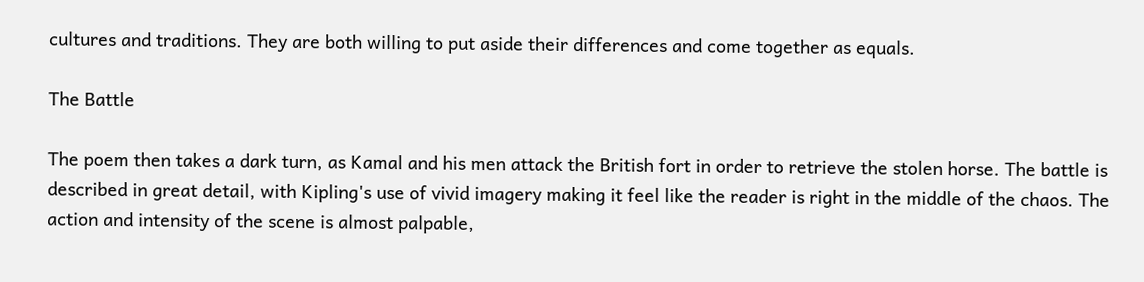cultures and traditions. They are both willing to put aside their differences and come together as equals.

The Battle

The poem then takes a dark turn, as Kamal and his men attack the British fort in order to retrieve the stolen horse. The battle is described in great detail, with Kipling's use of vivid imagery making it feel like the reader is right in the middle of the chaos. The action and intensity of the scene is almost palpable,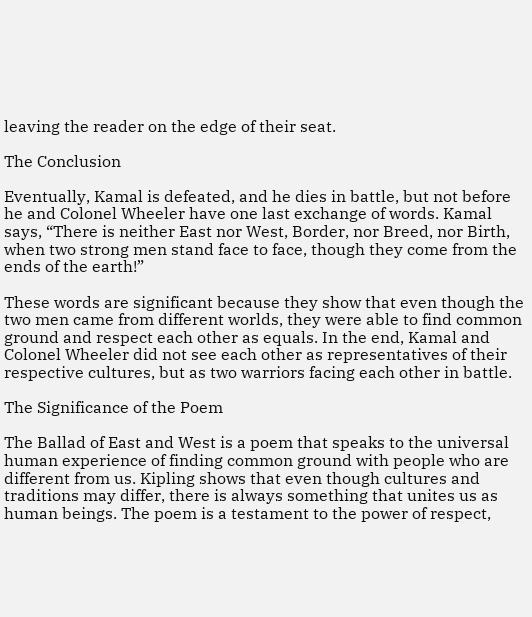leaving the reader on the edge of their seat.

The Conclusion

Eventually, Kamal is defeated, and he dies in battle, but not before he and Colonel Wheeler have one last exchange of words. Kamal says, “There is neither East nor West, Border, nor Breed, nor Birth, when two strong men stand face to face, though they come from the ends of the earth!”

These words are significant because they show that even though the two men came from different worlds, they were able to find common ground and respect each other as equals. In the end, Kamal and Colonel Wheeler did not see each other as representatives of their respective cultures, but as two warriors facing each other in battle.

The Significance of the Poem

The Ballad of East and West is a poem that speaks to the universal human experience of finding common ground with people who are different from us. Kipling shows that even though cultures and traditions may differ, there is always something that unites us as human beings. The poem is a testament to the power of respect,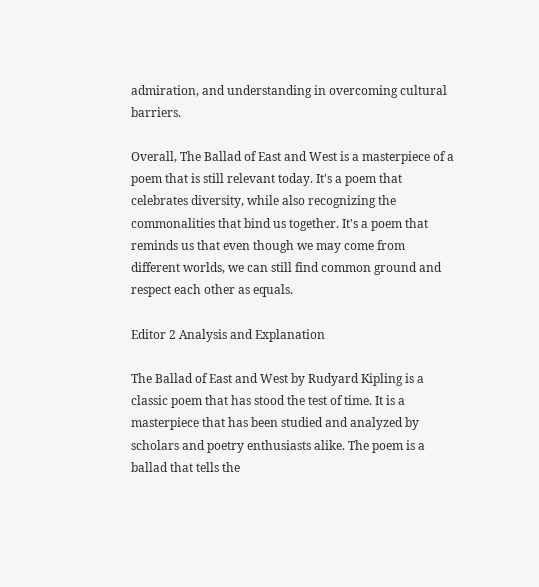admiration, and understanding in overcoming cultural barriers.

Overall, The Ballad of East and West is a masterpiece of a poem that is still relevant today. It's a poem that celebrates diversity, while also recognizing the commonalities that bind us together. It's a poem that reminds us that even though we may come from different worlds, we can still find common ground and respect each other as equals.

Editor 2 Analysis and Explanation

The Ballad of East and West by Rudyard Kipling is a classic poem that has stood the test of time. It is a masterpiece that has been studied and analyzed by scholars and poetry enthusiasts alike. The poem is a ballad that tells the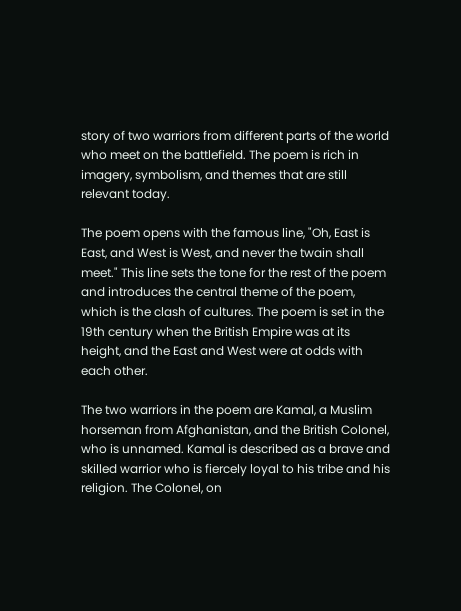story of two warriors from different parts of the world who meet on the battlefield. The poem is rich in imagery, symbolism, and themes that are still relevant today.

The poem opens with the famous line, "Oh, East is East, and West is West, and never the twain shall meet." This line sets the tone for the rest of the poem and introduces the central theme of the poem, which is the clash of cultures. The poem is set in the 19th century when the British Empire was at its height, and the East and West were at odds with each other.

The two warriors in the poem are Kamal, a Muslim horseman from Afghanistan, and the British Colonel, who is unnamed. Kamal is described as a brave and skilled warrior who is fiercely loyal to his tribe and his religion. The Colonel, on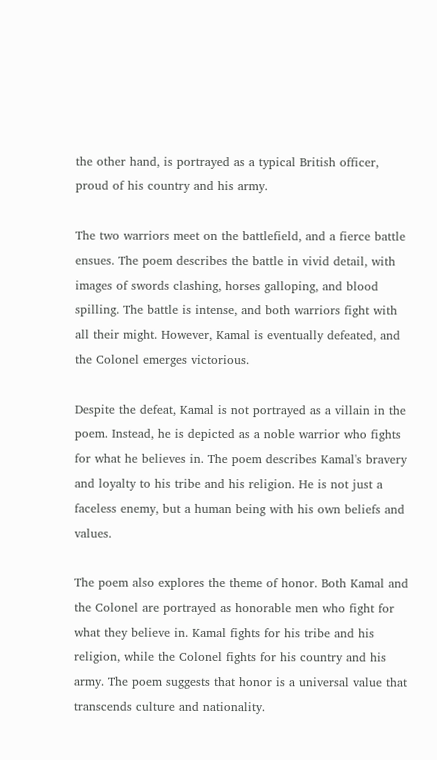the other hand, is portrayed as a typical British officer, proud of his country and his army.

The two warriors meet on the battlefield, and a fierce battle ensues. The poem describes the battle in vivid detail, with images of swords clashing, horses galloping, and blood spilling. The battle is intense, and both warriors fight with all their might. However, Kamal is eventually defeated, and the Colonel emerges victorious.

Despite the defeat, Kamal is not portrayed as a villain in the poem. Instead, he is depicted as a noble warrior who fights for what he believes in. The poem describes Kamal's bravery and loyalty to his tribe and his religion. He is not just a faceless enemy, but a human being with his own beliefs and values.

The poem also explores the theme of honor. Both Kamal and the Colonel are portrayed as honorable men who fight for what they believe in. Kamal fights for his tribe and his religion, while the Colonel fights for his country and his army. The poem suggests that honor is a universal value that transcends culture and nationality.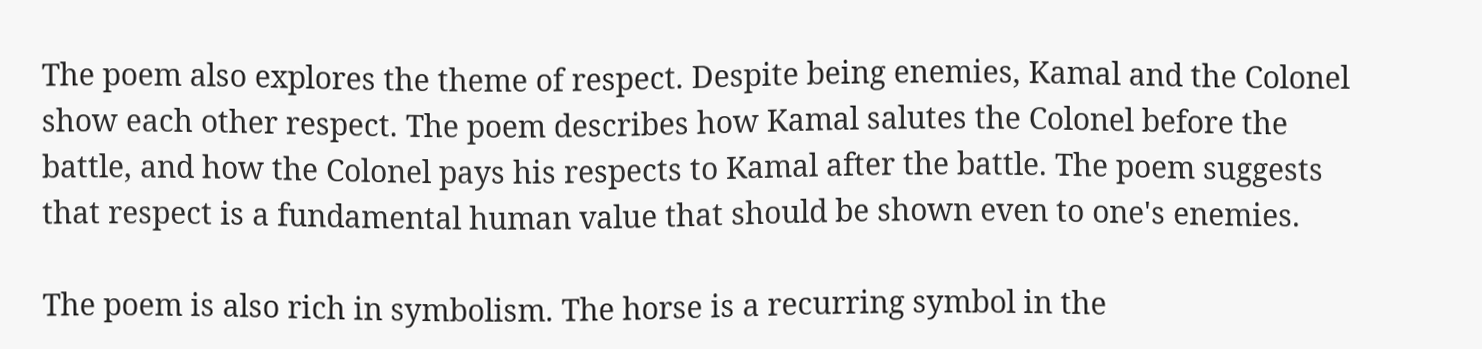The poem also explores the theme of respect. Despite being enemies, Kamal and the Colonel show each other respect. The poem describes how Kamal salutes the Colonel before the battle, and how the Colonel pays his respects to Kamal after the battle. The poem suggests that respect is a fundamental human value that should be shown even to one's enemies.

The poem is also rich in symbolism. The horse is a recurring symbol in the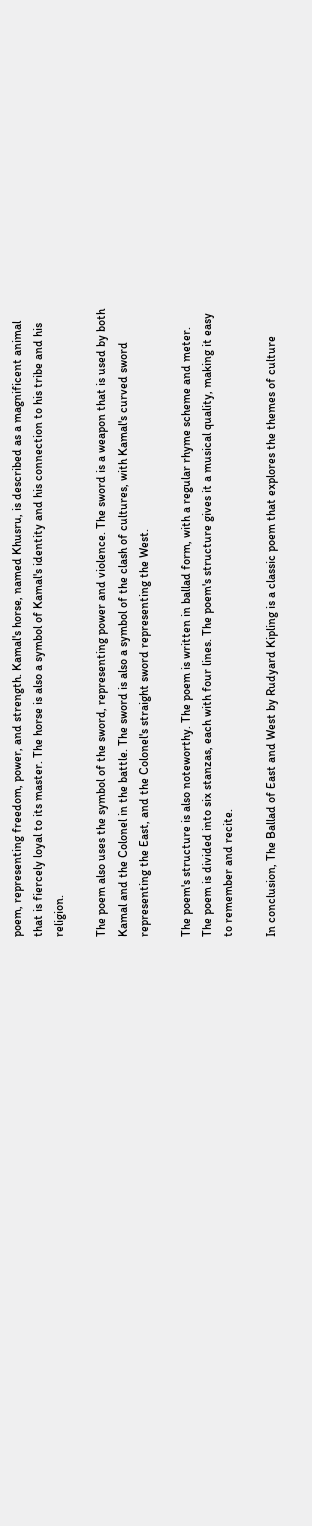poem, representing freedom, power, and strength. Kamal's horse, named Khusru, is described as a magnificent animal that is fiercely loyal to its master. The horse is also a symbol of Kamal's identity and his connection to his tribe and his religion.

The poem also uses the symbol of the sword, representing power and violence. The sword is a weapon that is used by both Kamal and the Colonel in the battle. The sword is also a symbol of the clash of cultures, with Kamal's curved sword representing the East, and the Colonel's straight sword representing the West.

The poem's structure is also noteworthy. The poem is written in ballad form, with a regular rhyme scheme and meter. The poem is divided into six stanzas, each with four lines. The poem's structure gives it a musical quality, making it easy to remember and recite.

In conclusion, The Ballad of East and West by Rudyard Kipling is a classic poem that explores the themes of culture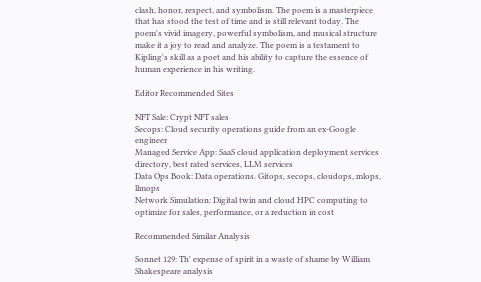clash, honor, respect, and symbolism. The poem is a masterpiece that has stood the test of time and is still relevant today. The poem's vivid imagery, powerful symbolism, and musical structure make it a joy to read and analyze. The poem is a testament to Kipling's skill as a poet and his ability to capture the essence of human experience in his writing.

Editor Recommended Sites

NFT Sale: Crypt NFT sales
Secops: Cloud security operations guide from an ex-Google engineer
Managed Service App: SaaS cloud application deployment services directory, best rated services, LLM services
Data Ops Book: Data operations. Gitops, secops, cloudops, mlops, llmops
Network Simulation: Digital twin and cloud HPC computing to optimize for sales, performance, or a reduction in cost

Recommended Similar Analysis

Sonnet 129: Th' expense of spirit in a waste of shame by William Shakespeare analysis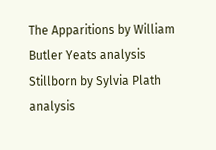The Apparitions by William Butler Yeats analysis
Stillborn by Sylvia Plath analysis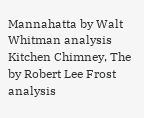Mannahatta by Walt Whitman analysis
Kitchen Chimney, The by Robert Lee Frost analysis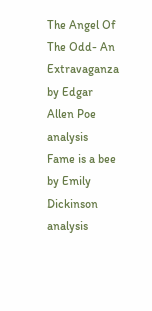The Angel Of The Odd- An Extravaganza by Edgar Allen Poe analysis
Fame is a bee by Emily Dickinson analysis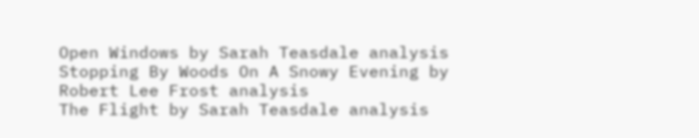Open Windows by Sarah Teasdale analysis
Stopping By Woods On A Snowy Evening by Robert Lee Frost analysis
The Flight by Sarah Teasdale analysis